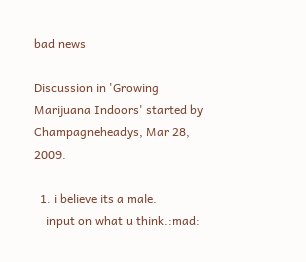bad news

Discussion in 'Growing Marijuana Indoors' started by Champagneheadys, Mar 28, 2009.

  1. i believe its a male.
    input on what u think.:mad: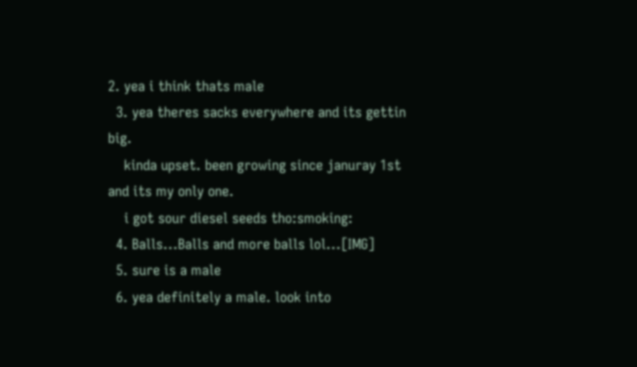2. yea i think thats male
  3. yea theres sacks everywhere and its gettin big.
    kinda upset. been growing since januray 1st and its my only one.
    i got sour diesel seeds tho:smoking:
  4. Balls...Balls and more balls lol...[IMG]
  5. sure is a male
  6. yea definitely a male. look into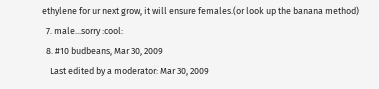ethylene for ur next grow, it will ensure females.(or look up the banana method)
  7. male...sorry :cool:
  8. #10 budbeans, Mar 30, 2009
    Last edited by a moderator: Mar 30, 2009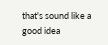that's sound like a good idea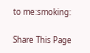to me:smoking:

Share This Page